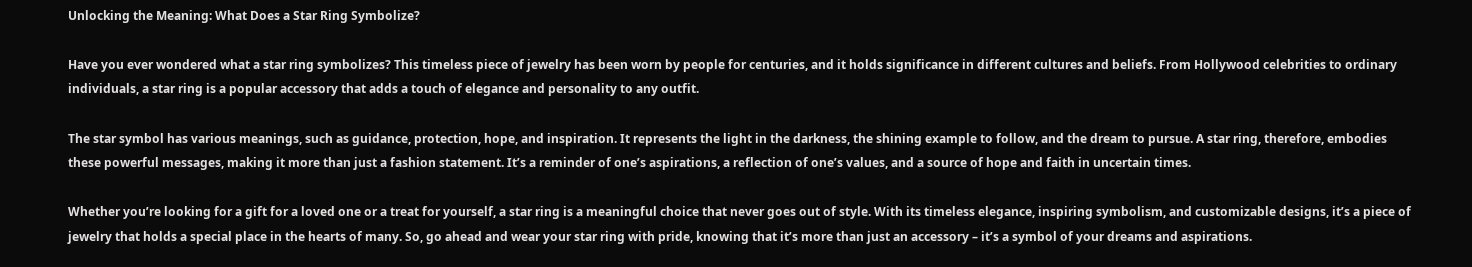Unlocking the Meaning: What Does a Star Ring Symbolize?

Have you ever wondered what a star ring symbolizes? This timeless piece of jewelry has been worn by people for centuries, and it holds significance in different cultures and beliefs. From Hollywood celebrities to ordinary individuals, a star ring is a popular accessory that adds a touch of elegance and personality to any outfit.

The star symbol has various meanings, such as guidance, protection, hope, and inspiration. It represents the light in the darkness, the shining example to follow, and the dream to pursue. A star ring, therefore, embodies these powerful messages, making it more than just a fashion statement. It’s a reminder of one’s aspirations, a reflection of one’s values, and a source of hope and faith in uncertain times.

Whether you’re looking for a gift for a loved one or a treat for yourself, a star ring is a meaningful choice that never goes out of style. With its timeless elegance, inspiring symbolism, and customizable designs, it’s a piece of jewelry that holds a special place in the hearts of many. So, go ahead and wear your star ring with pride, knowing that it’s more than just an accessory – it’s a symbol of your dreams and aspirations.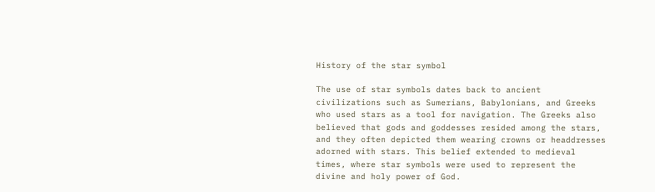History of the star symbol

The use of star symbols dates back to ancient civilizations such as Sumerians, Babylonians, and Greeks who used stars as a tool for navigation. The Greeks also believed that gods and goddesses resided among the stars, and they often depicted them wearing crowns or headdresses adorned with stars. This belief extended to medieval times, where star symbols were used to represent the divine and holy power of God.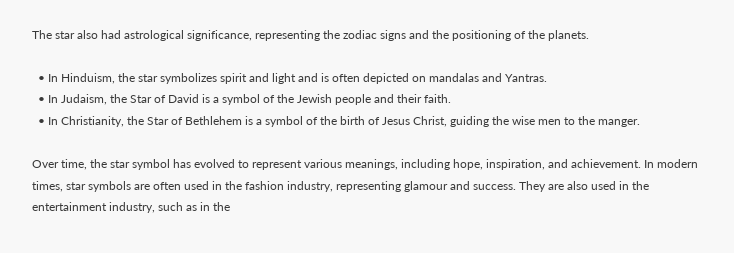The star also had astrological significance, representing the zodiac signs and the positioning of the planets.

  • In Hinduism, the star symbolizes spirit and light and is often depicted on mandalas and Yantras.
  • In Judaism, the Star of David is a symbol of the Jewish people and their faith.
  • In Christianity, the Star of Bethlehem is a symbol of the birth of Jesus Christ, guiding the wise men to the manger.

Over time, the star symbol has evolved to represent various meanings, including hope, inspiration, and achievement. In modern times, star symbols are often used in the fashion industry, representing glamour and success. They are also used in the entertainment industry, such as in the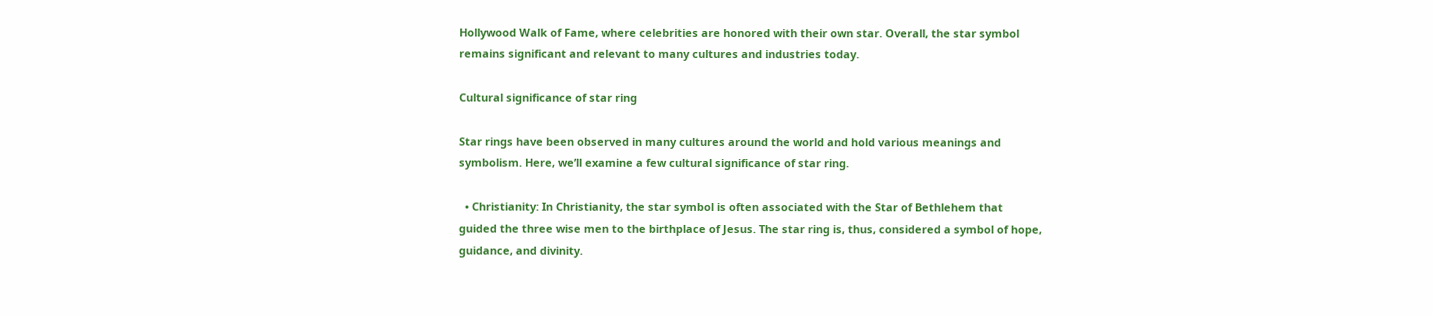Hollywood Walk of Fame, where celebrities are honored with their own star. Overall, the star symbol remains significant and relevant to many cultures and industries today.

Cultural significance of star ring

Star rings have been observed in many cultures around the world and hold various meanings and symbolism. Here, we’ll examine a few cultural significance of star ring.

  • Christianity: In Christianity, the star symbol is often associated with the Star of Bethlehem that guided the three wise men to the birthplace of Jesus. The star ring is, thus, considered a symbol of hope, guidance, and divinity.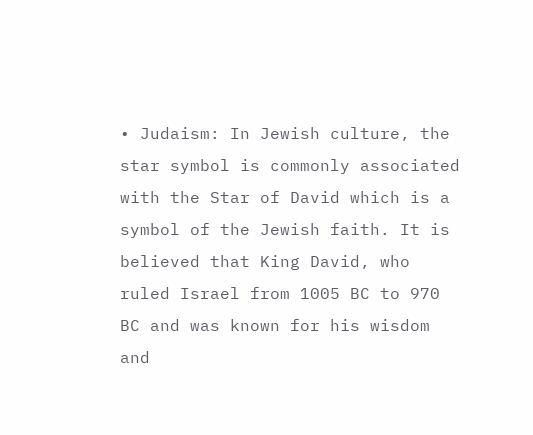• Judaism: In Jewish culture, the star symbol is commonly associated with the Star of David which is a symbol of the Jewish faith. It is believed that King David, who ruled Israel from 1005 BC to 970 BC and was known for his wisdom and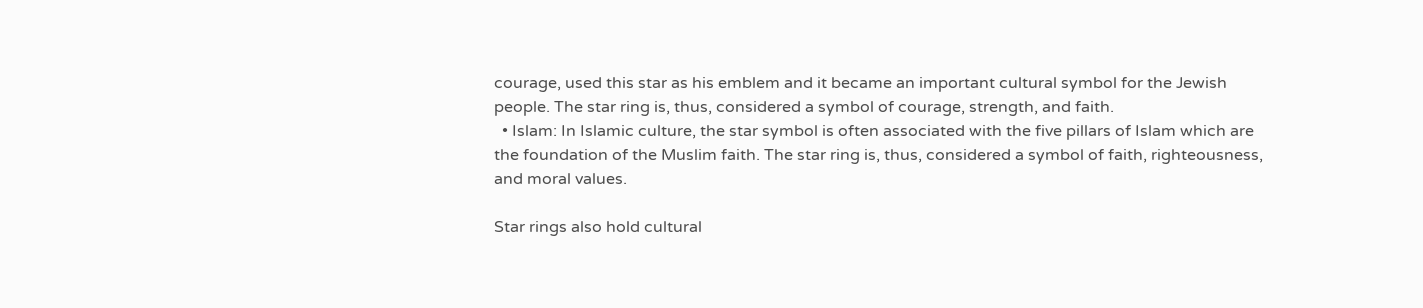courage, used this star as his emblem and it became an important cultural symbol for the Jewish people. The star ring is, thus, considered a symbol of courage, strength, and faith.
  • Islam: In Islamic culture, the star symbol is often associated with the five pillars of Islam which are the foundation of the Muslim faith. The star ring is, thus, considered a symbol of faith, righteousness, and moral values.

Star rings also hold cultural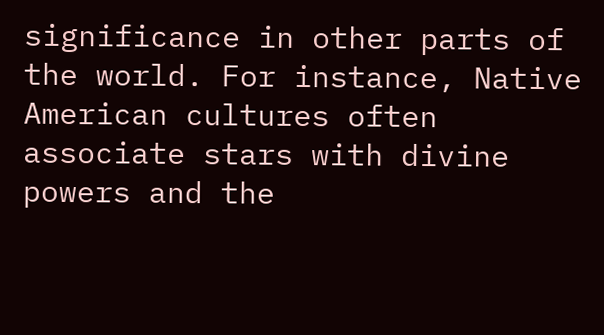significance in other parts of the world. For instance, Native American cultures often associate stars with divine powers and the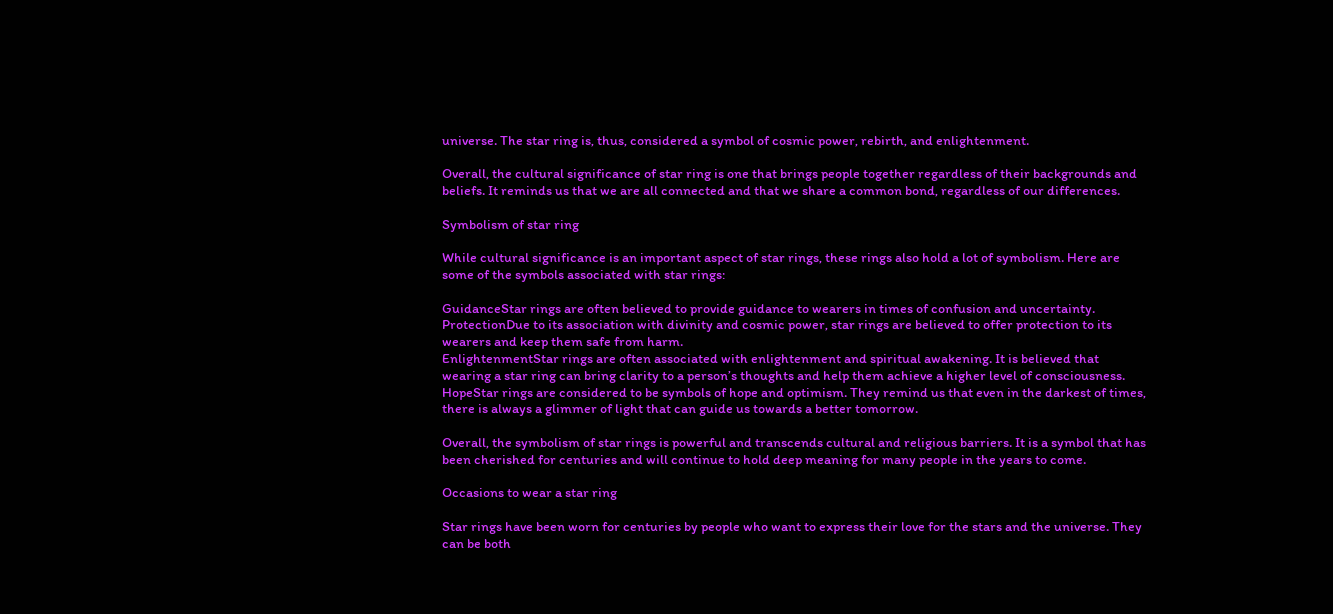universe. The star ring is, thus, considered a symbol of cosmic power, rebirth, and enlightenment.

Overall, the cultural significance of star ring is one that brings people together regardless of their backgrounds and beliefs. It reminds us that we are all connected and that we share a common bond, regardless of our differences.

Symbolism of star ring

While cultural significance is an important aspect of star rings, these rings also hold a lot of symbolism. Here are some of the symbols associated with star rings:

GuidanceStar rings are often believed to provide guidance to wearers in times of confusion and uncertainty.
ProtectionDue to its association with divinity and cosmic power, star rings are believed to offer protection to its wearers and keep them safe from harm.
EnlightenmentStar rings are often associated with enlightenment and spiritual awakening. It is believed that wearing a star ring can bring clarity to a person’s thoughts and help them achieve a higher level of consciousness.
HopeStar rings are considered to be symbols of hope and optimism. They remind us that even in the darkest of times, there is always a glimmer of light that can guide us towards a better tomorrow.

Overall, the symbolism of star rings is powerful and transcends cultural and religious barriers. It is a symbol that has been cherished for centuries and will continue to hold deep meaning for many people in the years to come.

Occasions to wear a star ring

Star rings have been worn for centuries by people who want to express their love for the stars and the universe. They can be both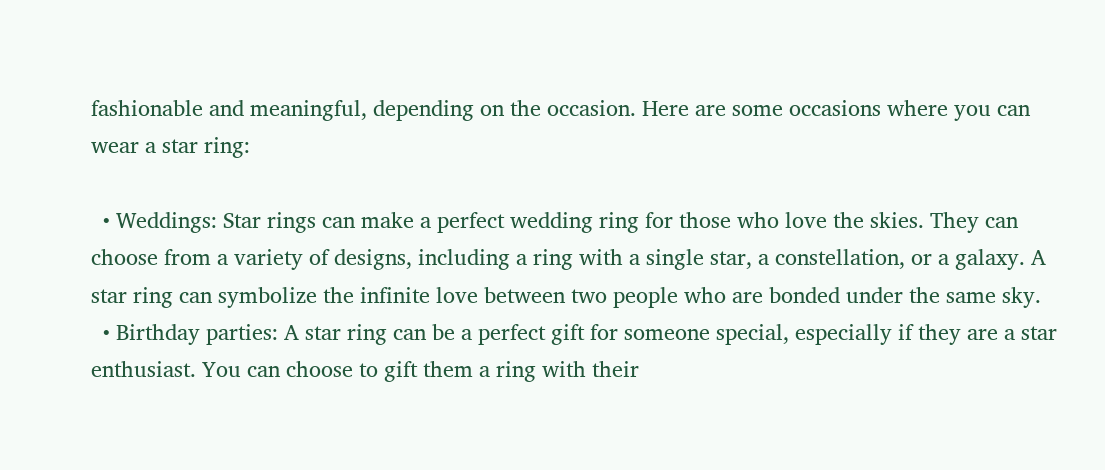fashionable and meaningful, depending on the occasion. Here are some occasions where you can wear a star ring:

  • Weddings: Star rings can make a perfect wedding ring for those who love the skies. They can choose from a variety of designs, including a ring with a single star, a constellation, or a galaxy. A star ring can symbolize the infinite love between two people who are bonded under the same sky.
  • Birthday parties: A star ring can be a perfect gift for someone special, especially if they are a star enthusiast. You can choose to gift them a ring with their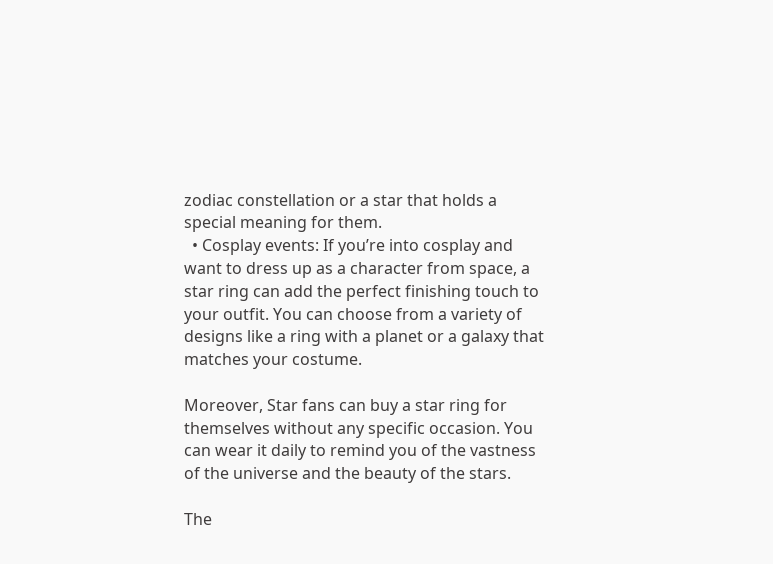zodiac constellation or a star that holds a special meaning for them.
  • Cosplay events: If you’re into cosplay and want to dress up as a character from space, a star ring can add the perfect finishing touch to your outfit. You can choose from a variety of designs like a ring with a planet or a galaxy that matches your costume.

Moreover, Star fans can buy a star ring for themselves without any specific occasion. You can wear it daily to remind you of the vastness of the universe and the beauty of the stars.

The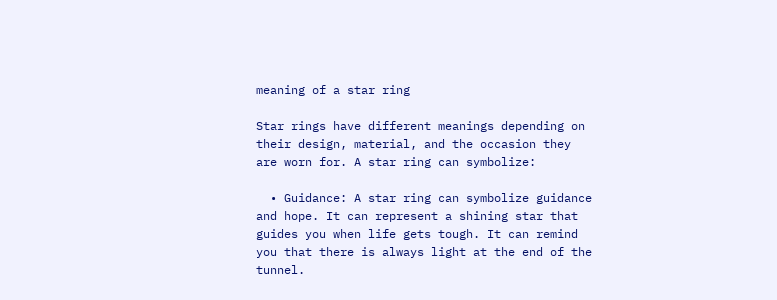meaning of a star ring

Star rings have different meanings depending on their design, material, and the occasion they are worn for. A star ring can symbolize:

  • Guidance: A star ring can symbolize guidance and hope. It can represent a shining star that guides you when life gets tough. It can remind you that there is always light at the end of the tunnel.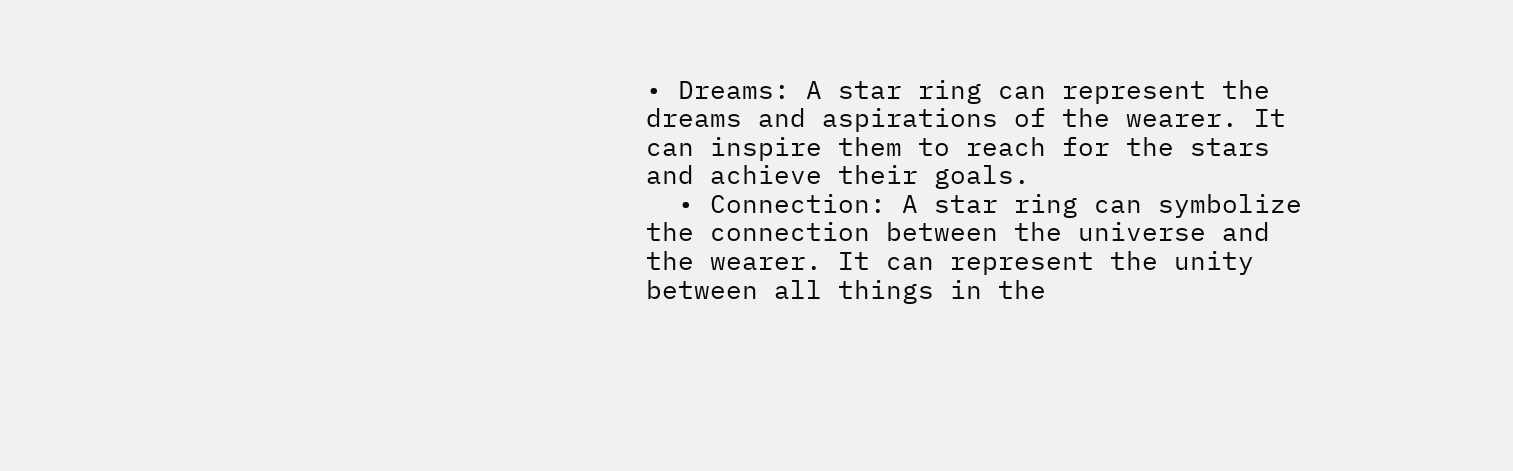• Dreams: A star ring can represent the dreams and aspirations of the wearer. It can inspire them to reach for the stars and achieve their goals.
  • Connection: A star ring can symbolize the connection between the universe and the wearer. It can represent the unity between all things in the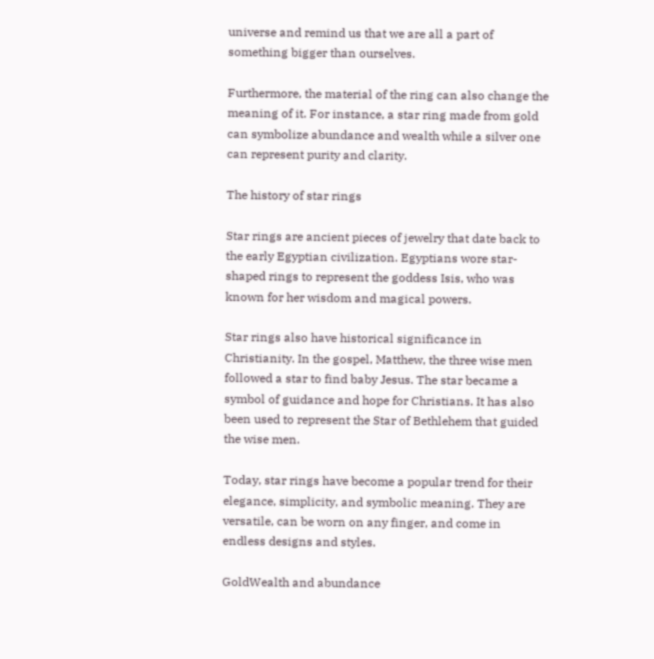universe and remind us that we are all a part of something bigger than ourselves.

Furthermore, the material of the ring can also change the meaning of it. For instance, a star ring made from gold can symbolize abundance and wealth while a silver one can represent purity and clarity.

The history of star rings

Star rings are ancient pieces of jewelry that date back to the early Egyptian civilization. Egyptians wore star-shaped rings to represent the goddess Isis, who was known for her wisdom and magical powers.

Star rings also have historical significance in Christianity. In the gospel, Matthew, the three wise men followed a star to find baby Jesus. The star became a symbol of guidance and hope for Christians. It has also been used to represent the Star of Bethlehem that guided the wise men.

Today, star rings have become a popular trend for their elegance, simplicity, and symbolic meaning. They are versatile, can be worn on any finger, and come in endless designs and styles.

GoldWealth and abundance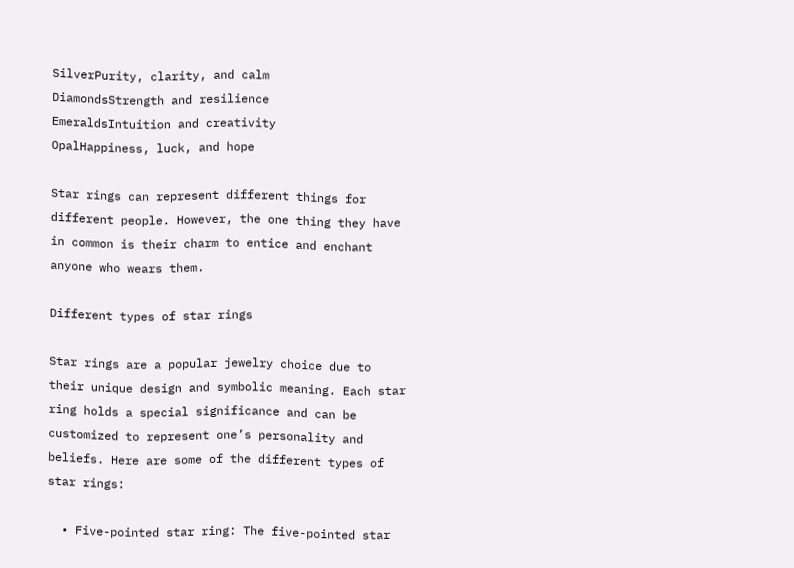SilverPurity, clarity, and calm
DiamondsStrength and resilience
EmeraldsIntuition and creativity
OpalHappiness, luck, and hope

Star rings can represent different things for different people. However, the one thing they have in common is their charm to entice and enchant anyone who wears them.

Different types of star rings

Star rings are a popular jewelry choice due to their unique design and symbolic meaning. Each star ring holds a special significance and can be customized to represent one’s personality and beliefs. Here are some of the different types of star rings:

  • Five-pointed star ring: The five-pointed star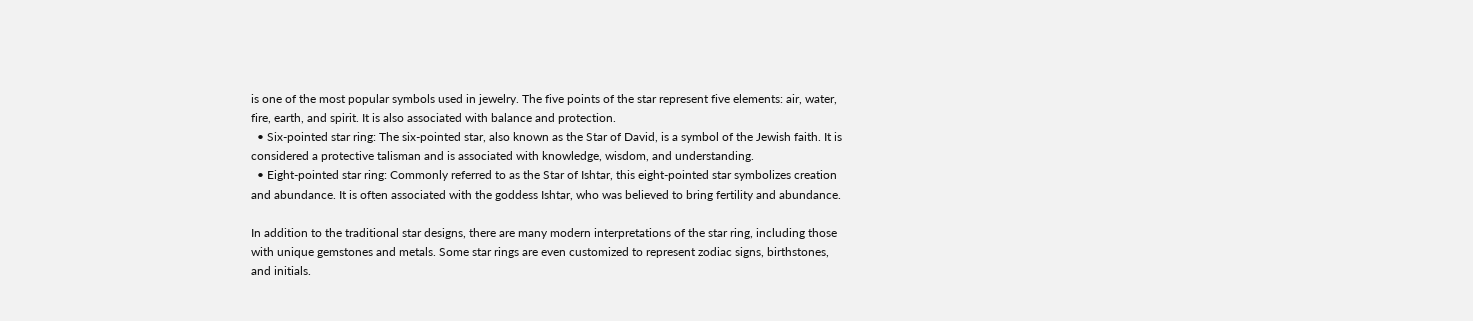is one of the most popular symbols used in jewelry. The five points of the star represent five elements: air, water, fire, earth, and spirit. It is also associated with balance and protection.
  • Six-pointed star ring: The six-pointed star, also known as the Star of David, is a symbol of the Jewish faith. It is considered a protective talisman and is associated with knowledge, wisdom, and understanding.
  • Eight-pointed star ring: Commonly referred to as the Star of Ishtar, this eight-pointed star symbolizes creation and abundance. It is often associated with the goddess Ishtar, who was believed to bring fertility and abundance.

In addition to the traditional star designs, there are many modern interpretations of the star ring, including those with unique gemstones and metals. Some star rings are even customized to represent zodiac signs, birthstones, and initials.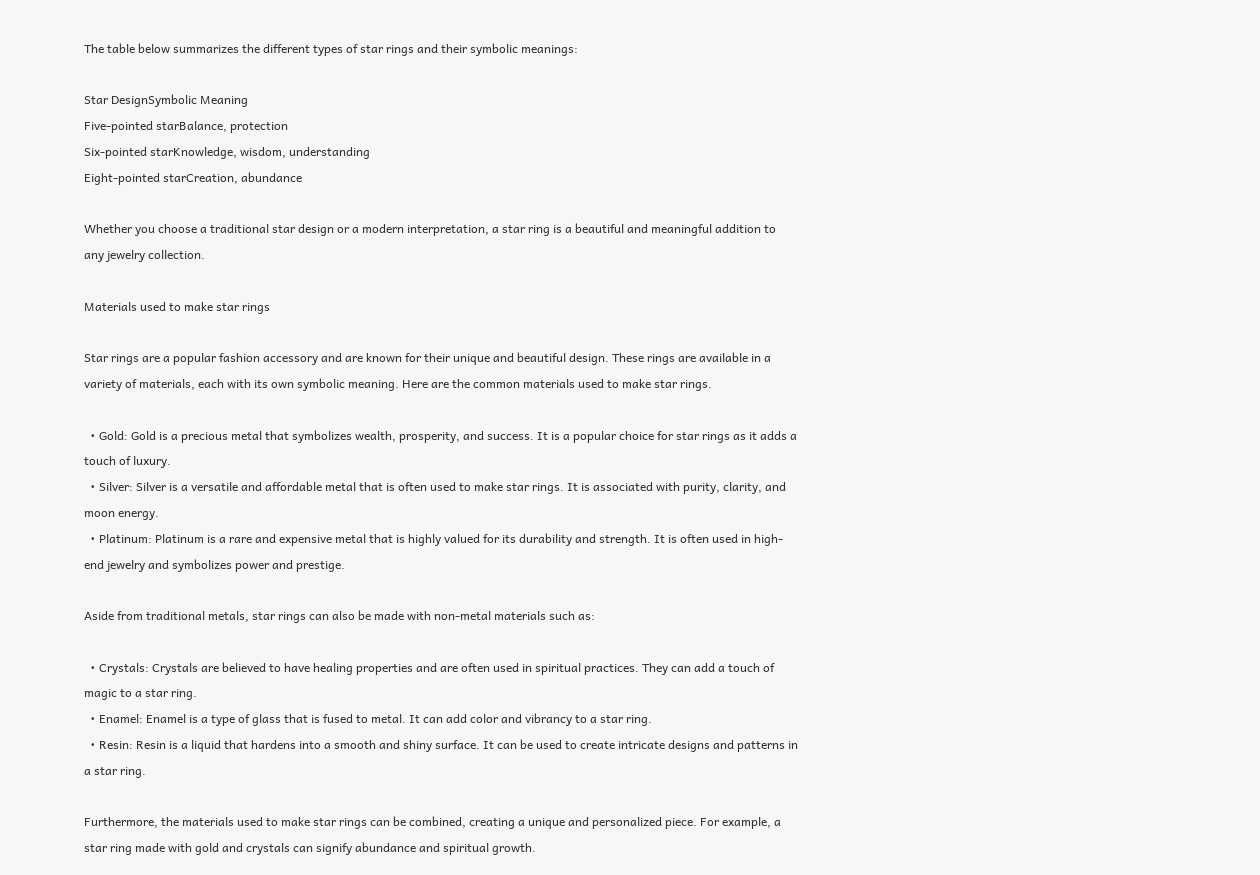The table below summarizes the different types of star rings and their symbolic meanings:

Star DesignSymbolic Meaning
Five-pointed starBalance, protection
Six-pointed starKnowledge, wisdom, understanding
Eight-pointed starCreation, abundance

Whether you choose a traditional star design or a modern interpretation, a star ring is a beautiful and meaningful addition to any jewelry collection.

Materials used to make star rings

Star rings are a popular fashion accessory and are known for their unique and beautiful design. These rings are available in a variety of materials, each with its own symbolic meaning. Here are the common materials used to make star rings.

  • Gold: Gold is a precious metal that symbolizes wealth, prosperity, and success. It is a popular choice for star rings as it adds a touch of luxury.
  • Silver: Silver is a versatile and affordable metal that is often used to make star rings. It is associated with purity, clarity, and moon energy.
  • Platinum: Platinum is a rare and expensive metal that is highly valued for its durability and strength. It is often used in high-end jewelry and symbolizes power and prestige.

Aside from traditional metals, star rings can also be made with non-metal materials such as:

  • Crystals: Crystals are believed to have healing properties and are often used in spiritual practices. They can add a touch of magic to a star ring.
  • Enamel: Enamel is a type of glass that is fused to metal. It can add color and vibrancy to a star ring.
  • Resin: Resin is a liquid that hardens into a smooth and shiny surface. It can be used to create intricate designs and patterns in a star ring.

Furthermore, the materials used to make star rings can be combined, creating a unique and personalized piece. For example, a star ring made with gold and crystals can signify abundance and spiritual growth.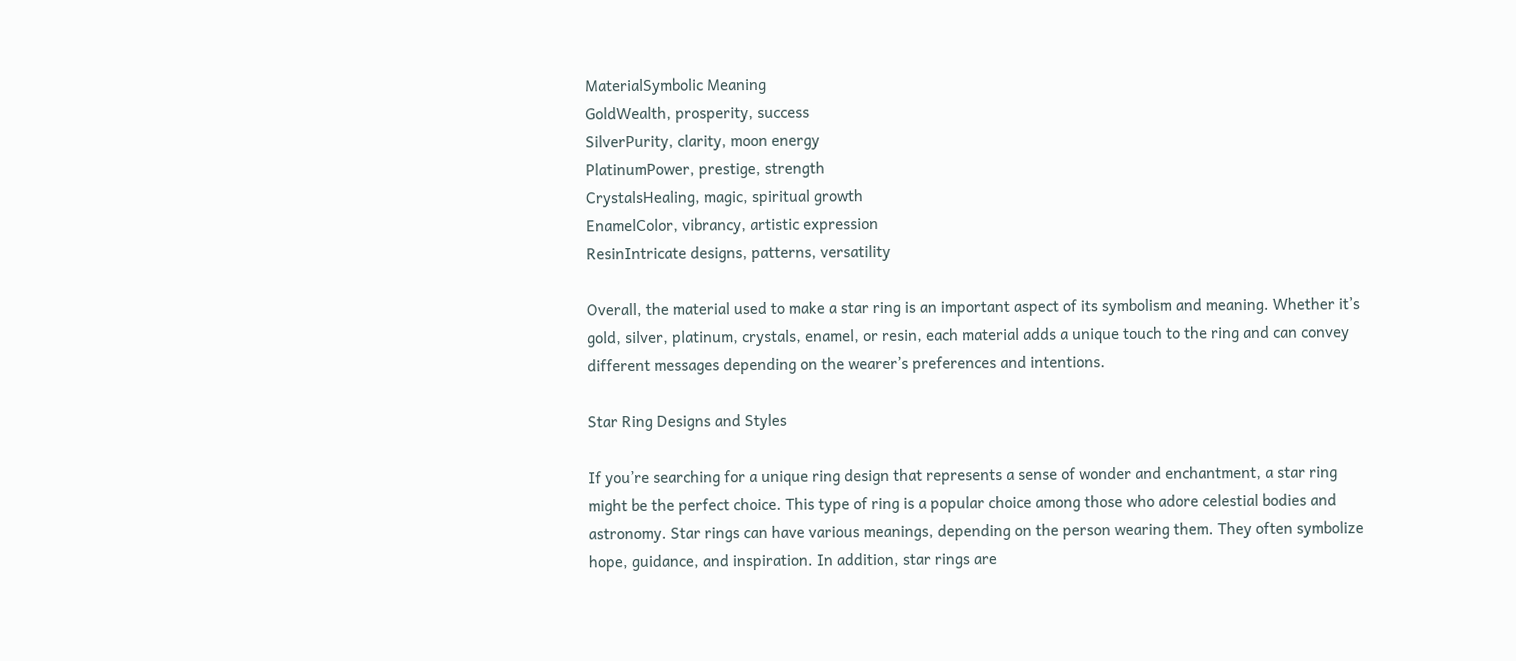MaterialSymbolic Meaning
GoldWealth, prosperity, success
SilverPurity, clarity, moon energy
PlatinumPower, prestige, strength
CrystalsHealing, magic, spiritual growth
EnamelColor, vibrancy, artistic expression
ResinIntricate designs, patterns, versatility

Overall, the material used to make a star ring is an important aspect of its symbolism and meaning. Whether it’s gold, silver, platinum, crystals, enamel, or resin, each material adds a unique touch to the ring and can convey different messages depending on the wearer’s preferences and intentions.

Star Ring Designs and Styles

If you’re searching for a unique ring design that represents a sense of wonder and enchantment, a star ring might be the perfect choice. This type of ring is a popular choice among those who adore celestial bodies and astronomy. Star rings can have various meanings, depending on the person wearing them. They often symbolize hope, guidance, and inspiration. In addition, star rings are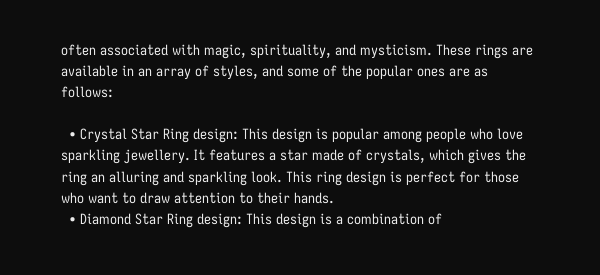often associated with magic, spirituality, and mysticism. These rings are available in an array of styles, and some of the popular ones are as follows:

  • Crystal Star Ring design: This design is popular among people who love sparkling jewellery. It features a star made of crystals, which gives the ring an alluring and sparkling look. This ring design is perfect for those who want to draw attention to their hands.
  • Diamond Star Ring design: This design is a combination of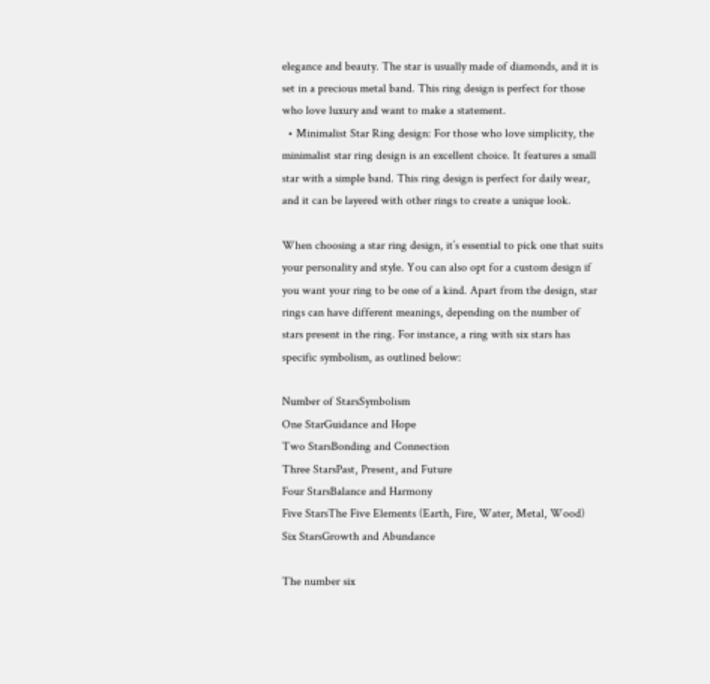elegance and beauty. The star is usually made of diamonds, and it is set in a precious metal band. This ring design is perfect for those who love luxury and want to make a statement.
  • Minimalist Star Ring design: For those who love simplicity, the minimalist star ring design is an excellent choice. It features a small star with a simple band. This ring design is perfect for daily wear, and it can be layered with other rings to create a unique look.

When choosing a star ring design, it’s essential to pick one that suits your personality and style. You can also opt for a custom design if you want your ring to be one of a kind. Apart from the design, star rings can have different meanings, depending on the number of stars present in the ring. For instance, a ring with six stars has specific symbolism, as outlined below:

Number of StarsSymbolism
One StarGuidance and Hope
Two StarsBonding and Connection
Three StarsPast, Present, and Future
Four StarsBalance and Harmony
Five StarsThe Five Elements (Earth, Fire, Water, Metal, Wood)
Six StarsGrowth and Abundance

The number six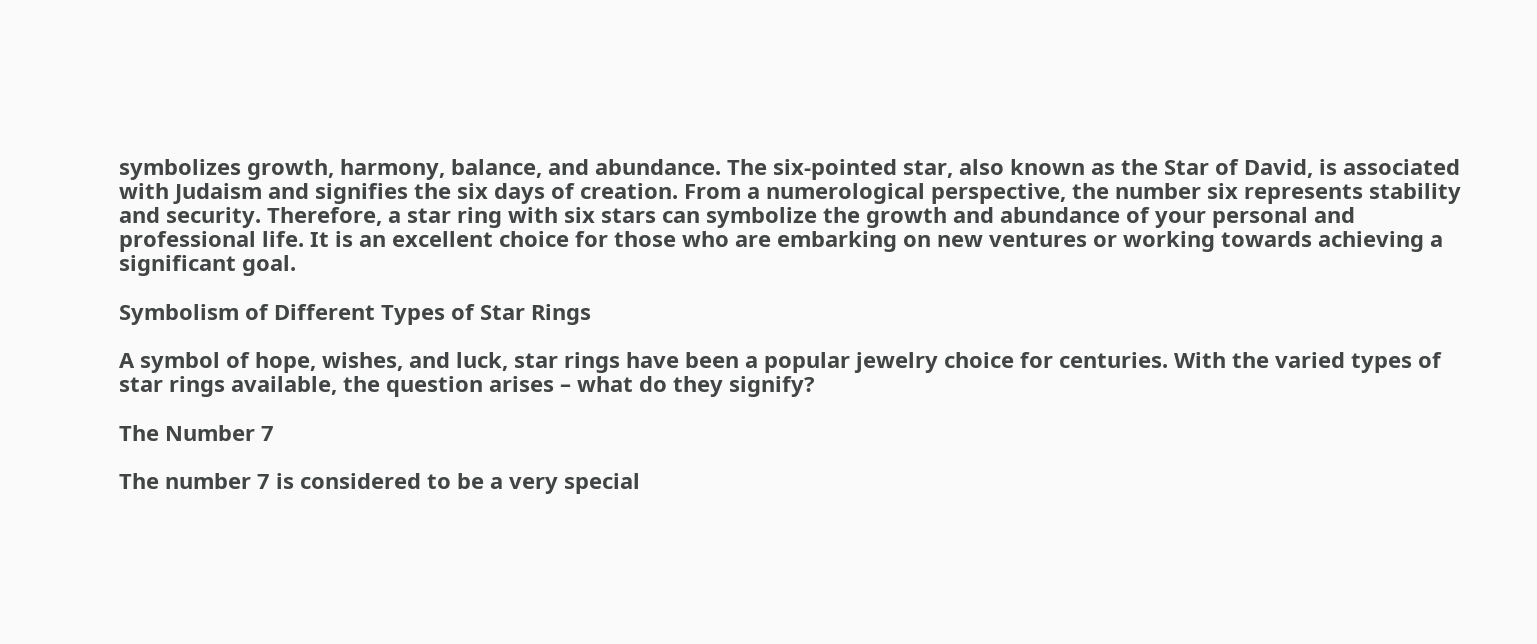symbolizes growth, harmony, balance, and abundance. The six-pointed star, also known as the Star of David, is associated with Judaism and signifies the six days of creation. From a numerological perspective, the number six represents stability and security. Therefore, a star ring with six stars can symbolize the growth and abundance of your personal and professional life. It is an excellent choice for those who are embarking on new ventures or working towards achieving a significant goal.

Symbolism of Different Types of Star Rings

A symbol of hope, wishes, and luck, star rings have been a popular jewelry choice for centuries. With the varied types of star rings available, the question arises – what do they signify?

The Number 7

The number 7 is considered to be a very special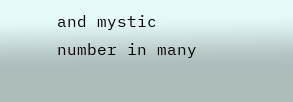and mystic number in many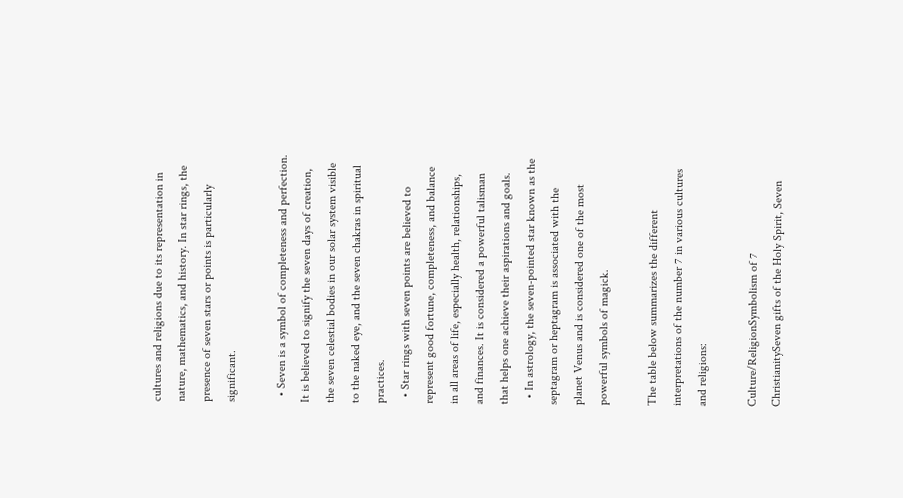cultures and religions due to its representation in nature, mathematics, and history. In star rings, the presence of seven stars or points is particularly significant.

  • Seven is a symbol of completeness and perfection. It is believed to signify the seven days of creation, the seven celestial bodies in our solar system visible to the naked eye, and the seven chakras in spiritual practices.
  • Star rings with seven points are believed to represent good fortune, completeness, and balance in all areas of life, especially health, relationships, and finances. It is considered a powerful talisman that helps one achieve their aspirations and goals.
  • In astrology, the seven-pointed star known as the septagram or heptagram is associated with the planet Venus and is considered one of the most powerful symbols of magick.

The table below summarizes the different interpretations of the number 7 in various cultures and religions:

Culture/ReligionSymbolism of 7
ChristianitySeven gifts of the Holy Spirit, Seven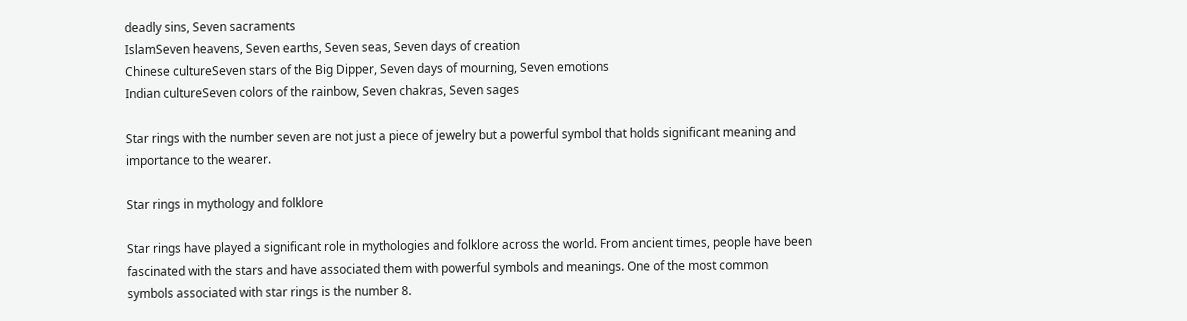deadly sins, Seven sacraments
IslamSeven heavens, Seven earths, Seven seas, Seven days of creation
Chinese cultureSeven stars of the Big Dipper, Seven days of mourning, Seven emotions
Indian cultureSeven colors of the rainbow, Seven chakras, Seven sages

Star rings with the number seven are not just a piece of jewelry but a powerful symbol that holds significant meaning and importance to the wearer.

Star rings in mythology and folklore

Star rings have played a significant role in mythologies and folklore across the world. From ancient times, people have been fascinated with the stars and have associated them with powerful symbols and meanings. One of the most common symbols associated with star rings is the number 8.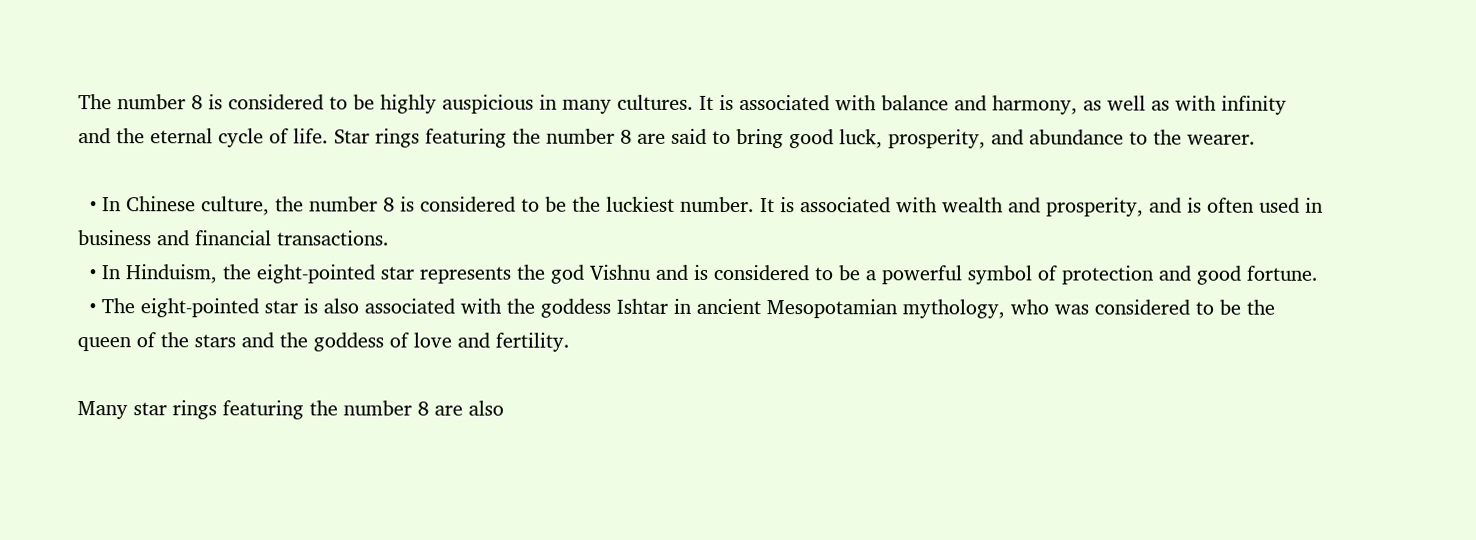The number 8 is considered to be highly auspicious in many cultures. It is associated with balance and harmony, as well as with infinity and the eternal cycle of life. Star rings featuring the number 8 are said to bring good luck, prosperity, and abundance to the wearer.

  • In Chinese culture, the number 8 is considered to be the luckiest number. It is associated with wealth and prosperity, and is often used in business and financial transactions.
  • In Hinduism, the eight-pointed star represents the god Vishnu and is considered to be a powerful symbol of protection and good fortune.
  • The eight-pointed star is also associated with the goddess Ishtar in ancient Mesopotamian mythology, who was considered to be the queen of the stars and the goddess of love and fertility.

Many star rings featuring the number 8 are also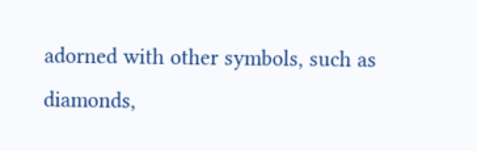adorned with other symbols, such as diamonds,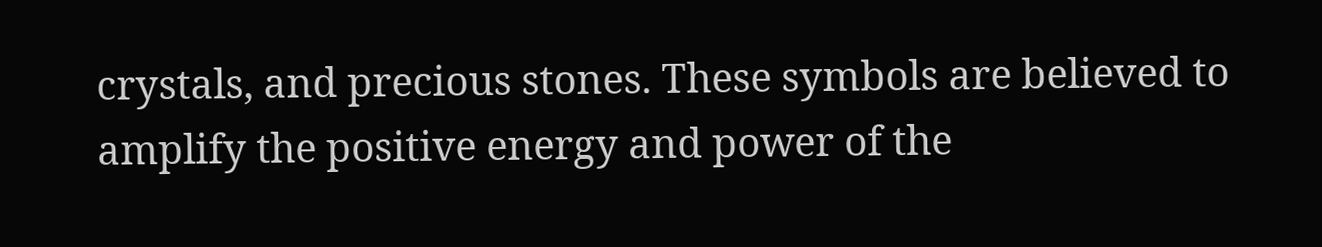crystals, and precious stones. These symbols are believed to amplify the positive energy and power of the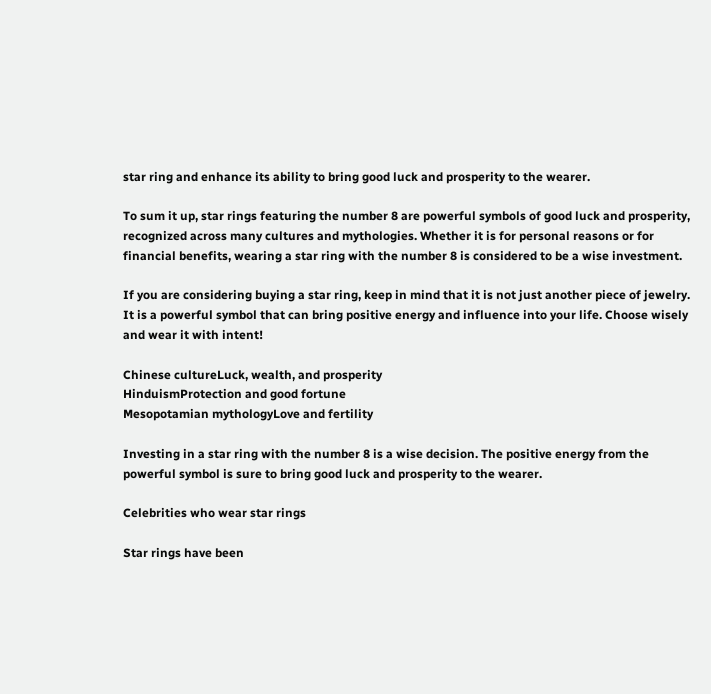star ring and enhance its ability to bring good luck and prosperity to the wearer.

To sum it up, star rings featuring the number 8 are powerful symbols of good luck and prosperity, recognized across many cultures and mythologies. Whether it is for personal reasons or for financial benefits, wearing a star ring with the number 8 is considered to be a wise investment.

If you are considering buying a star ring, keep in mind that it is not just another piece of jewelry. It is a powerful symbol that can bring positive energy and influence into your life. Choose wisely and wear it with intent!

Chinese cultureLuck, wealth, and prosperity
HinduismProtection and good fortune
Mesopotamian mythologyLove and fertility

Investing in a star ring with the number 8 is a wise decision. The positive energy from the powerful symbol is sure to bring good luck and prosperity to the wearer.

Celebrities who wear star rings

Star rings have been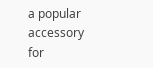a popular accessory for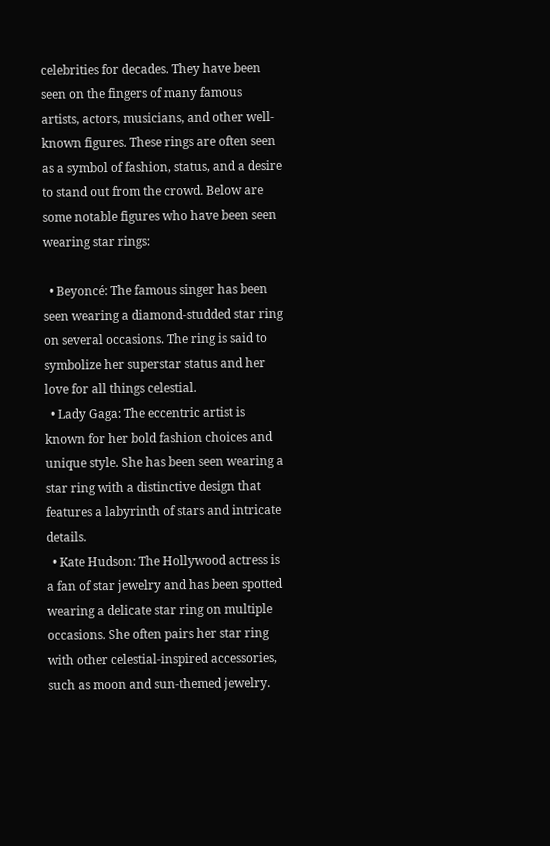celebrities for decades. They have been seen on the fingers of many famous artists, actors, musicians, and other well-known figures. These rings are often seen as a symbol of fashion, status, and a desire to stand out from the crowd. Below are some notable figures who have been seen wearing star rings:

  • Beyoncé: The famous singer has been seen wearing a diamond-studded star ring on several occasions. The ring is said to symbolize her superstar status and her love for all things celestial.
  • Lady Gaga: The eccentric artist is known for her bold fashion choices and unique style. She has been seen wearing a star ring with a distinctive design that features a labyrinth of stars and intricate details.
  • Kate Hudson: The Hollywood actress is a fan of star jewelry and has been spotted wearing a delicate star ring on multiple occasions. She often pairs her star ring with other celestial-inspired accessories, such as moon and sun-themed jewelry.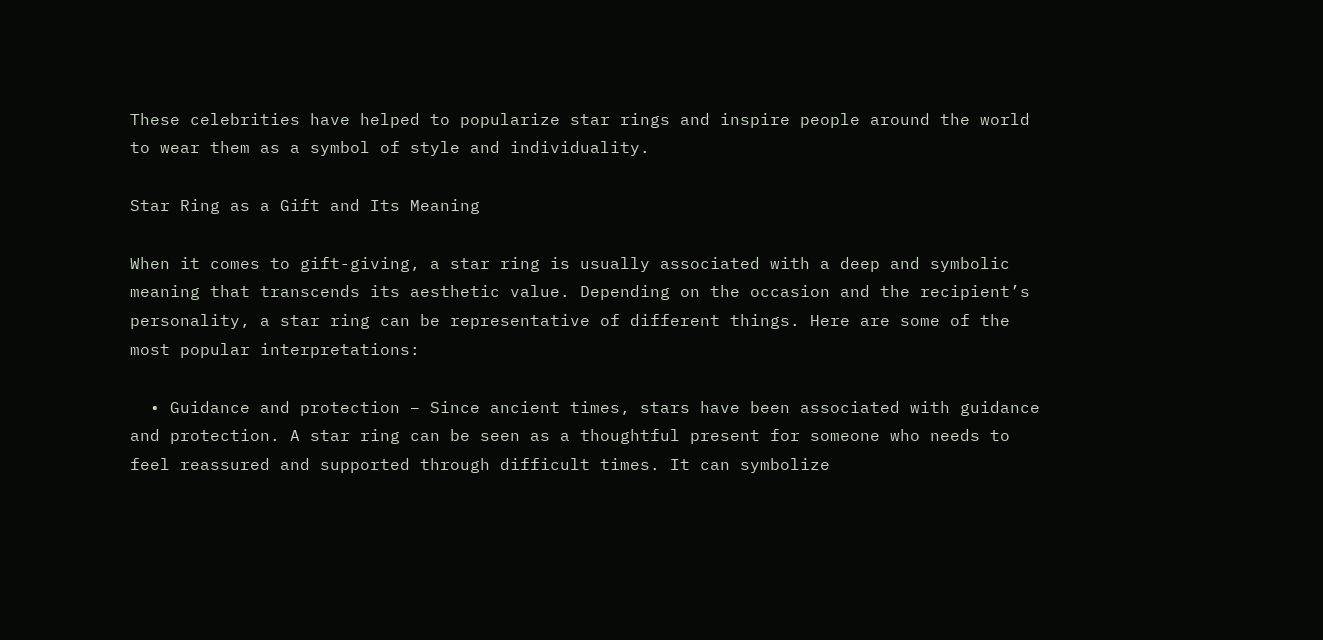These celebrities have helped to popularize star rings and inspire people around the world to wear them as a symbol of style and individuality.

Star Ring as a Gift and Its Meaning

When it comes to gift-giving, a star ring is usually associated with a deep and symbolic meaning that transcends its aesthetic value. Depending on the occasion and the recipient’s personality, a star ring can be representative of different things. Here are some of the most popular interpretations:

  • Guidance and protection – Since ancient times, stars have been associated with guidance and protection. A star ring can be seen as a thoughtful present for someone who needs to feel reassured and supported through difficult times. It can symbolize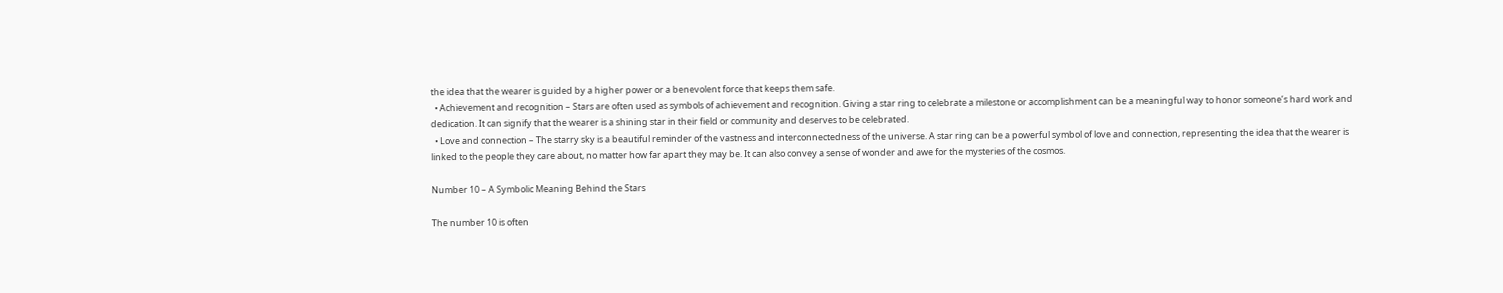the idea that the wearer is guided by a higher power or a benevolent force that keeps them safe.
  • Achievement and recognition – Stars are often used as symbols of achievement and recognition. Giving a star ring to celebrate a milestone or accomplishment can be a meaningful way to honor someone’s hard work and dedication. It can signify that the wearer is a shining star in their field or community and deserves to be celebrated.
  • Love and connection – The starry sky is a beautiful reminder of the vastness and interconnectedness of the universe. A star ring can be a powerful symbol of love and connection, representing the idea that the wearer is linked to the people they care about, no matter how far apart they may be. It can also convey a sense of wonder and awe for the mysteries of the cosmos.

Number 10 – A Symbolic Meaning Behind the Stars

The number 10 is often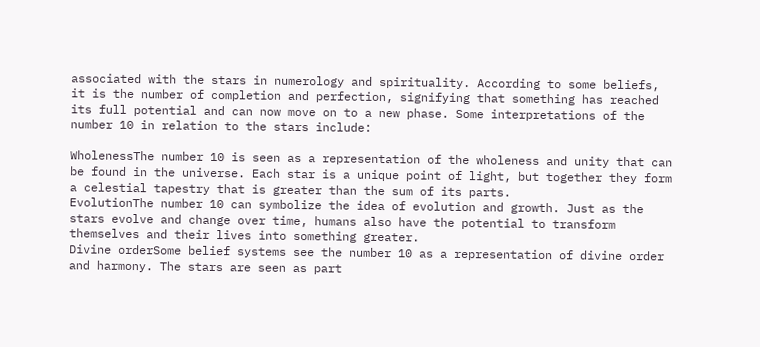associated with the stars in numerology and spirituality. According to some beliefs, it is the number of completion and perfection, signifying that something has reached its full potential and can now move on to a new phase. Some interpretations of the number 10 in relation to the stars include:

WholenessThe number 10 is seen as a representation of the wholeness and unity that can be found in the universe. Each star is a unique point of light, but together they form a celestial tapestry that is greater than the sum of its parts.
EvolutionThe number 10 can symbolize the idea of evolution and growth. Just as the stars evolve and change over time, humans also have the potential to transform themselves and their lives into something greater.
Divine orderSome belief systems see the number 10 as a representation of divine order and harmony. The stars are seen as part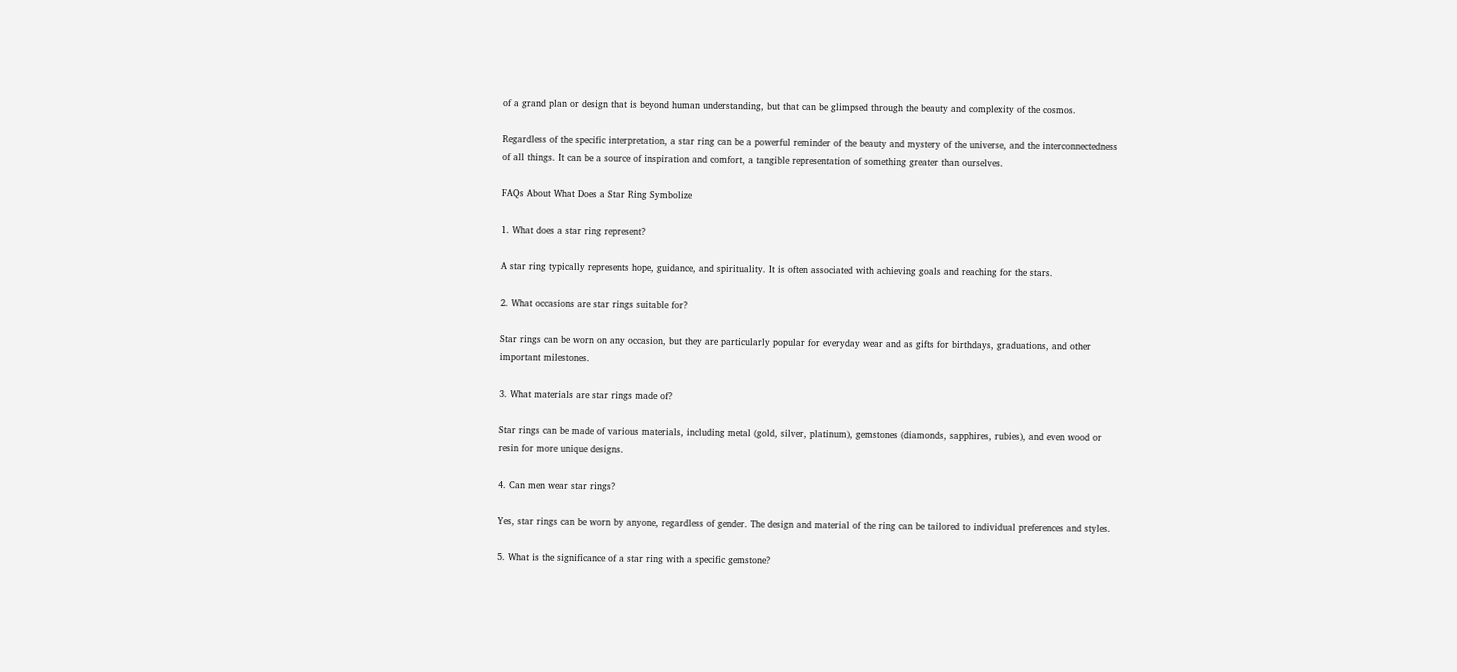of a grand plan or design that is beyond human understanding, but that can be glimpsed through the beauty and complexity of the cosmos.

Regardless of the specific interpretation, a star ring can be a powerful reminder of the beauty and mystery of the universe, and the interconnectedness of all things. It can be a source of inspiration and comfort, a tangible representation of something greater than ourselves.

FAQs About What Does a Star Ring Symbolize

1. What does a star ring represent?

A star ring typically represents hope, guidance, and spirituality. It is often associated with achieving goals and reaching for the stars.

2. What occasions are star rings suitable for?

Star rings can be worn on any occasion, but they are particularly popular for everyday wear and as gifts for birthdays, graduations, and other important milestones.

3. What materials are star rings made of?

Star rings can be made of various materials, including metal (gold, silver, platinum), gemstones (diamonds, sapphires, rubies), and even wood or resin for more unique designs.

4. Can men wear star rings?

Yes, star rings can be worn by anyone, regardless of gender. The design and material of the ring can be tailored to individual preferences and styles.

5. What is the significance of a star ring with a specific gemstone?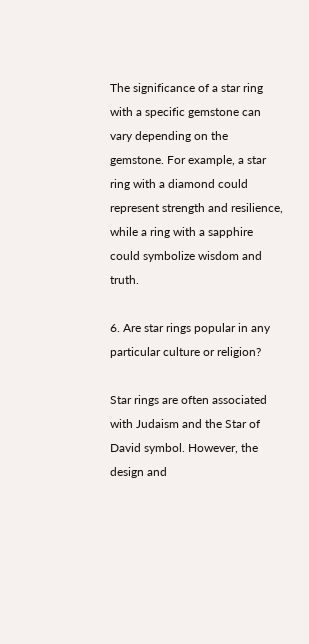The significance of a star ring with a specific gemstone can vary depending on the gemstone. For example, a star ring with a diamond could represent strength and resilience, while a ring with a sapphire could symbolize wisdom and truth.

6. Are star rings popular in any particular culture or religion?

Star rings are often associated with Judaism and the Star of David symbol. However, the design and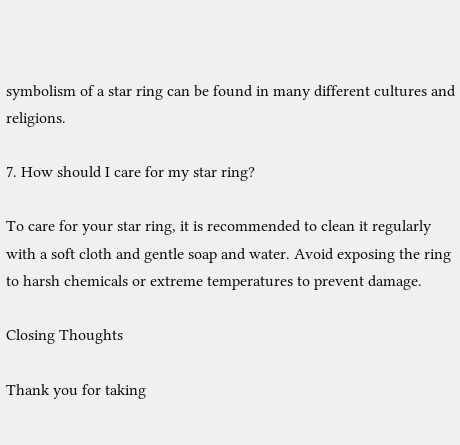symbolism of a star ring can be found in many different cultures and religions.

7. How should I care for my star ring?

To care for your star ring, it is recommended to clean it regularly with a soft cloth and gentle soap and water. Avoid exposing the ring to harsh chemicals or extreme temperatures to prevent damage.

Closing Thoughts

Thank you for taking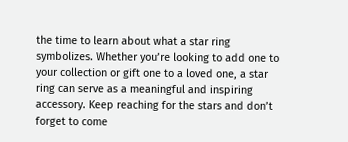the time to learn about what a star ring symbolizes. Whether you’re looking to add one to your collection or gift one to a loved one, a star ring can serve as a meaningful and inspiring accessory. Keep reaching for the stars and don’t forget to come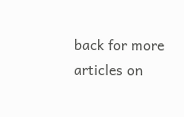back for more articles on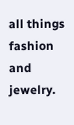all things fashion and jewelry.